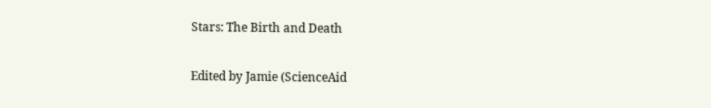Stars: The Birth and Death

Edited by Jamie (ScienceAid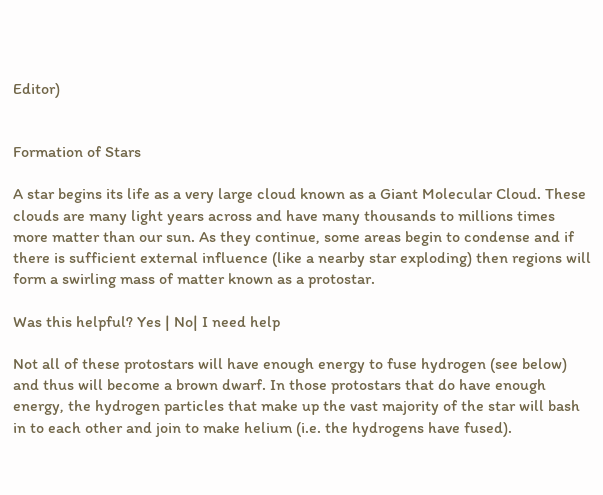Editor)


Formation of Stars

A star begins its life as a very large cloud known as a Giant Molecular Cloud. These clouds are many light years across and have many thousands to millions times more matter than our sun. As they continue, some areas begin to condense and if there is sufficient external influence (like a nearby star exploding) then regions will form a swirling mass of matter known as a protostar.

Was this helpful? Yes | No| I need help

Not all of these protostars will have enough energy to fuse hydrogen (see below) and thus will become a brown dwarf. In those protostars that do have enough energy, the hydrogen particles that make up the vast majority of the star will bash in to each other and join to make helium (i.e. the hydrogens have fused).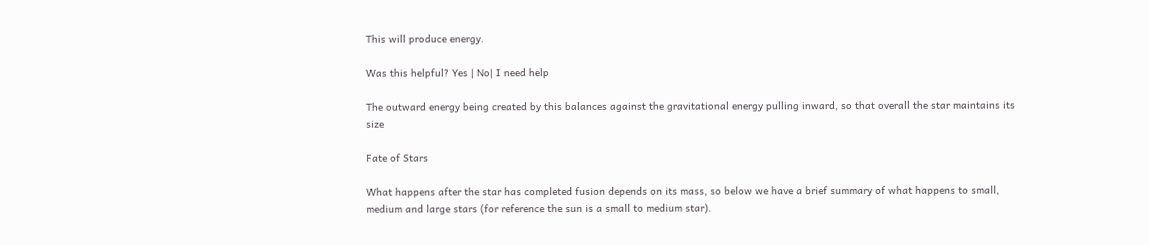This will produce energy.

Was this helpful? Yes | No| I need help

The outward energy being created by this balances against the gravitational energy pulling inward, so that overall the star maintains its size

Fate of Stars

What happens after the star has completed fusion depends on its mass, so below we have a brief summary of what happens to small, medium and large stars (for reference the sun is a small to medium star).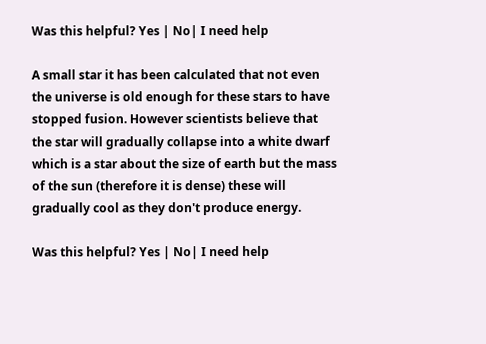Was this helpful? Yes | No| I need help

A small star it has been calculated that not even the universe is old enough for these stars to have stopped fusion. However scientists believe that the star will gradually collapse into a white dwarf which is a star about the size of earth but the mass of the sun (therefore it is dense) these will gradually cool as they don't produce energy.

Was this helpful? Yes | No| I need help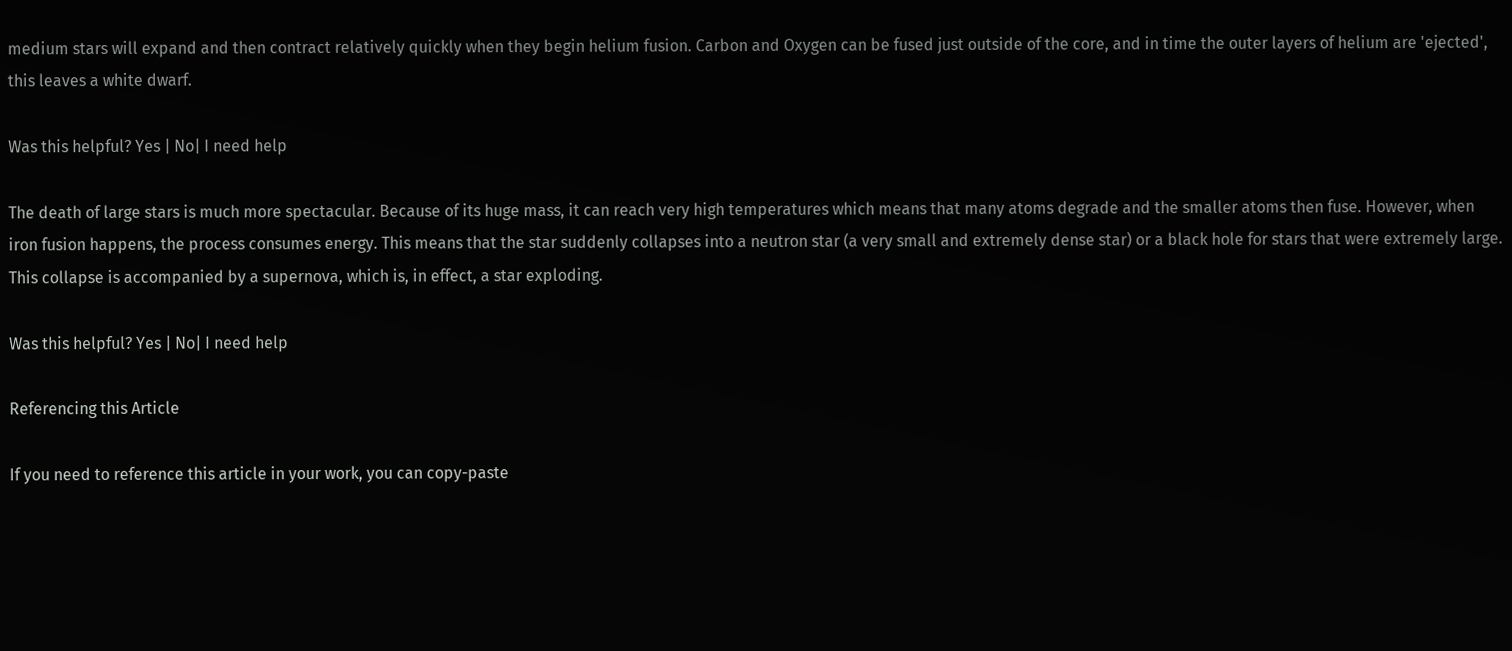medium stars will expand and then contract relatively quickly when they begin helium fusion. Carbon and Oxygen can be fused just outside of the core, and in time the outer layers of helium are 'ejected', this leaves a white dwarf.

Was this helpful? Yes | No| I need help

The death of large stars is much more spectacular. Because of its huge mass, it can reach very high temperatures which means that many atoms degrade and the smaller atoms then fuse. However, when iron fusion happens, the process consumes energy. This means that the star suddenly collapses into a neutron star (a very small and extremely dense star) or a black hole for stars that were extremely large. This collapse is accompanied by a supernova, which is, in effect, a star exploding.

Was this helpful? Yes | No| I need help

Referencing this Article

If you need to reference this article in your work, you can copy-paste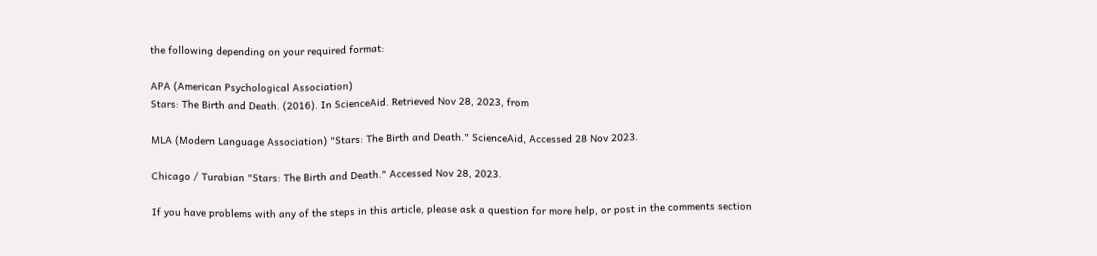the following depending on your required format:

APA (American Psychological Association)
Stars: The Birth and Death. (2016). In ScienceAid. Retrieved Nov 28, 2023, from

MLA (Modern Language Association) "Stars: The Birth and Death." ScienceAid, Accessed 28 Nov 2023.

Chicago / Turabian "Stars: The Birth and Death." Accessed Nov 28, 2023.

If you have problems with any of the steps in this article, please ask a question for more help, or post in the comments section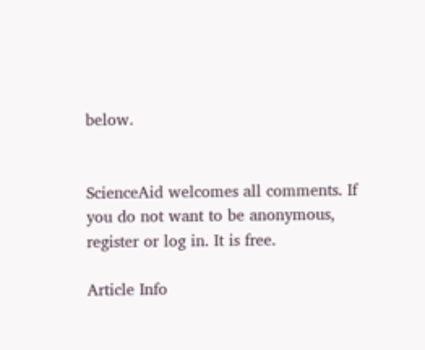below.


ScienceAid welcomes all comments. If you do not want to be anonymous, register or log in. It is free.

Article Info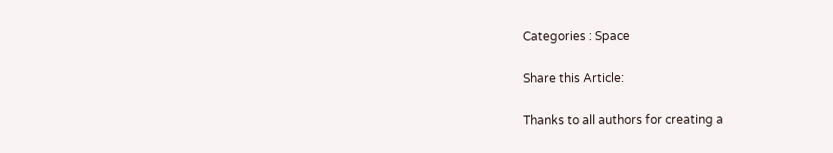Categories : Space

Share this Article:

Thanks to all authors for creating a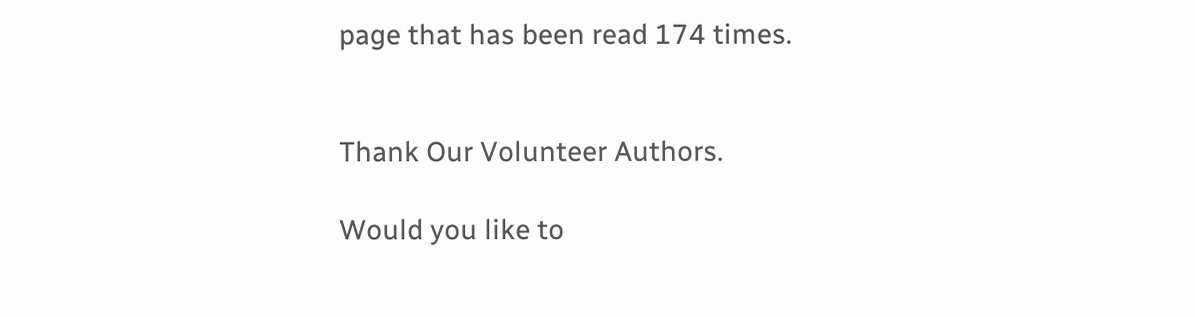page that has been read 174 times.


Thank Our Volunteer Authors.

Would you like to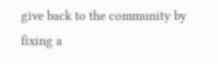give back to the community by fixing a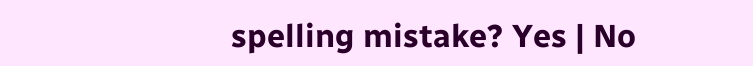spelling mistake? Yes | No